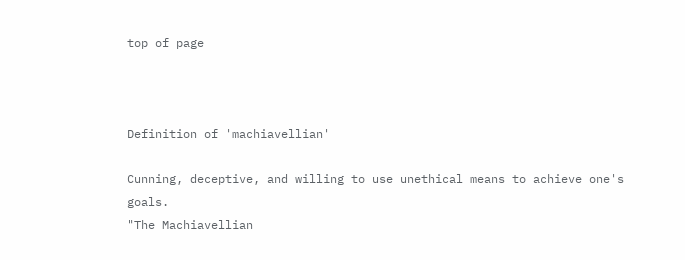top of page



Definition of 'machiavellian'

Cunning, deceptive, and willing to use unethical means to achieve one's goals.
"The Machiavellian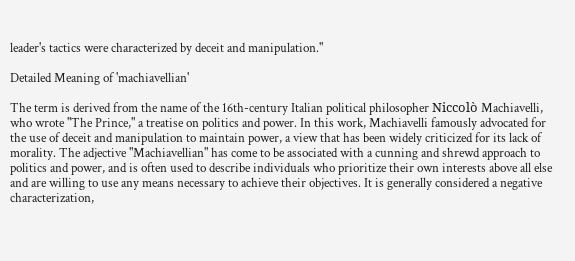leader's tactics were characterized by deceit and manipulation."

Detailed Meaning of 'machiavellian'

The term is derived from the name of the 16th-century Italian political philosopher Niccolò Machiavelli, who wrote "The Prince," a treatise on politics and power. In this work, Machiavelli famously advocated for the use of deceit and manipulation to maintain power, a view that has been widely criticized for its lack of morality. The adjective "Machiavellian" has come to be associated with a cunning and shrewd approach to politics and power, and is often used to describe individuals who prioritize their own interests above all else and are willing to use any means necessary to achieve their objectives. It is generally considered a negative characterization,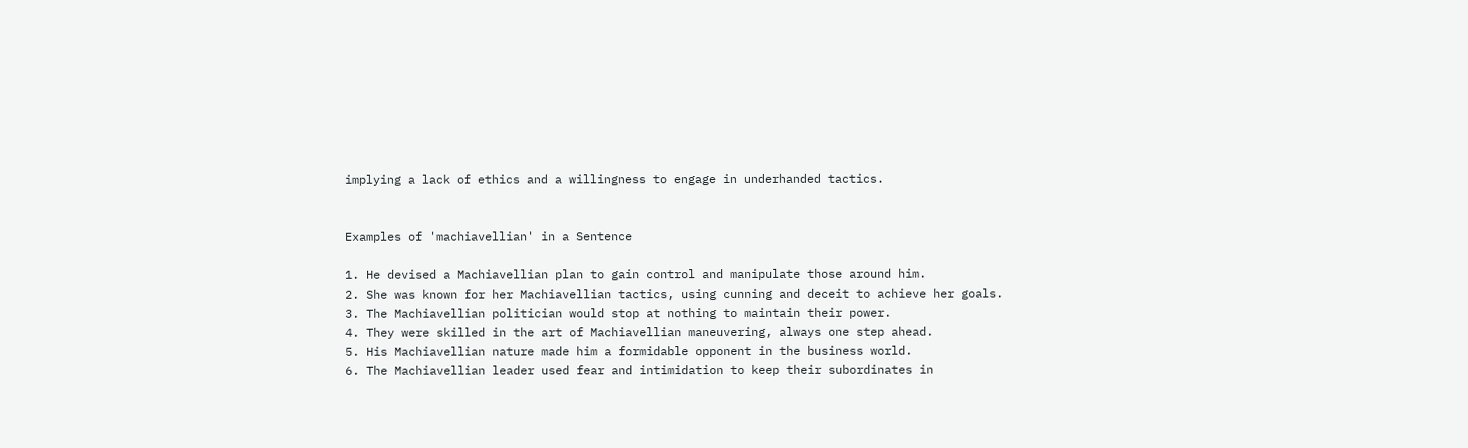implying a lack of ethics and a willingness to engage in underhanded tactics.


Examples of 'machiavellian' in a Sentence

1. He devised a Machiavellian plan to gain control and manipulate those around him.
2. She was known for her Machiavellian tactics, using cunning and deceit to achieve her goals.
3. The Machiavellian politician would stop at nothing to maintain their power.
4. They were skilled in the art of Machiavellian maneuvering, always one step ahead.
5. His Machiavellian nature made him a formidable opponent in the business world.
6. The Machiavellian leader used fear and intimidation to keep their subordinates in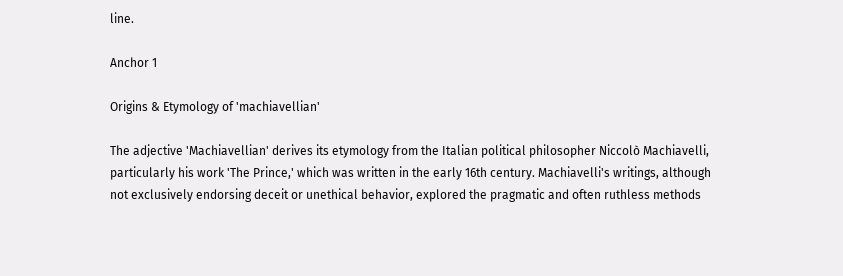line.

Anchor 1

Origins & Etymology of 'machiavellian'

The adjective 'Machiavellian' derives its etymology from the Italian political philosopher Niccolò Machiavelli, particularly his work 'The Prince,' which was written in the early 16th century. Machiavelli's writings, although not exclusively endorsing deceit or unethical behavior, explored the pragmatic and often ruthless methods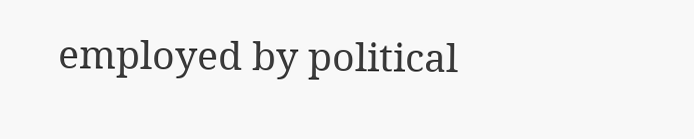employed by political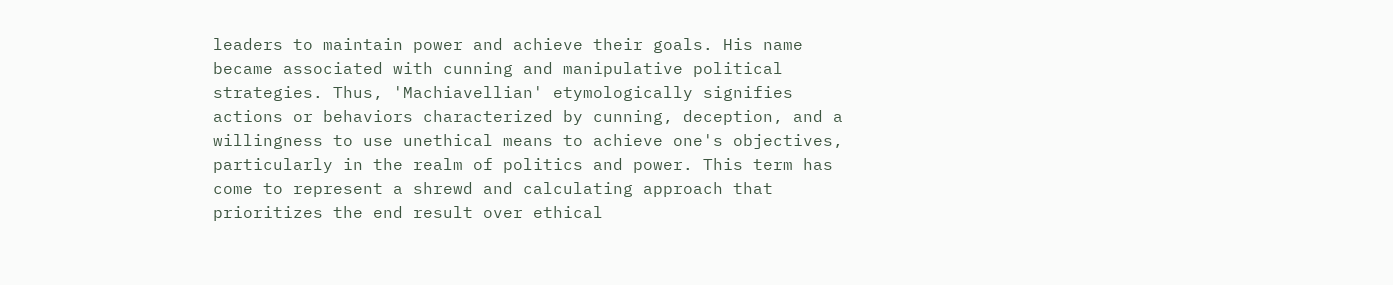leaders to maintain power and achieve their goals. His name became associated with cunning and manipulative political strategies. Thus, 'Machiavellian' etymologically signifies actions or behaviors characterized by cunning, deception, and a willingness to use unethical means to achieve one's objectives, particularly in the realm of politics and power. This term has come to represent a shrewd and calculating approach that prioritizes the end result over ethical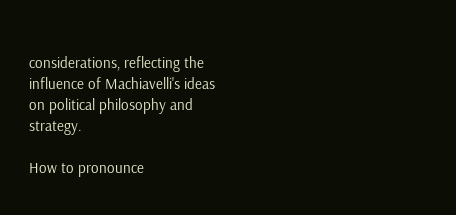considerations, reflecting the influence of Machiavelli's ideas on political philosophy and strategy.

How to pronounce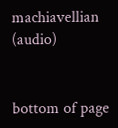machiavellian (audio)


bottom of page